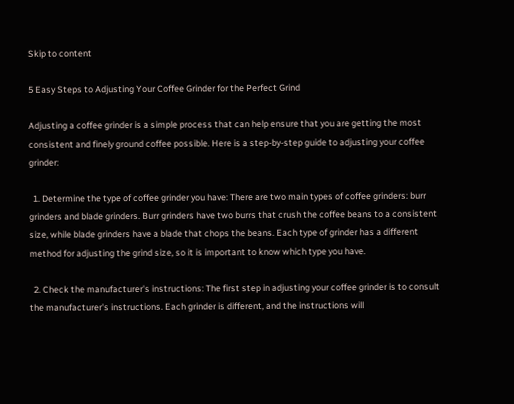Skip to content

5 Easy Steps to Adjusting Your Coffee Grinder for the Perfect Grind

Adjusting a coffee grinder is a simple process that can help ensure that you are getting the most consistent and finely ground coffee possible. Here is a step-by-step guide to adjusting your coffee grinder:

  1. Determine the type of coffee grinder you have: There are two main types of coffee grinders: burr grinders and blade grinders. Burr grinders have two burrs that crush the coffee beans to a consistent size, while blade grinders have a blade that chops the beans. Each type of grinder has a different method for adjusting the grind size, so it is important to know which type you have.

  2. Check the manufacturer's instructions: The first step in adjusting your coffee grinder is to consult the manufacturer's instructions. Each grinder is different, and the instructions will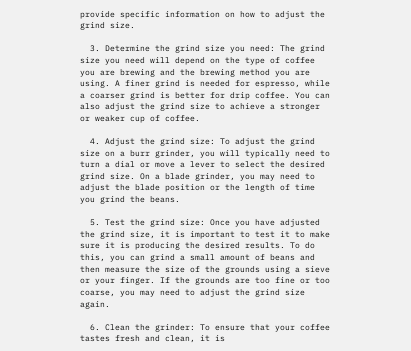provide specific information on how to adjust the grind size.

  3. Determine the grind size you need: The grind size you need will depend on the type of coffee you are brewing and the brewing method you are using. A finer grind is needed for espresso, while a coarser grind is better for drip coffee. You can also adjust the grind size to achieve a stronger or weaker cup of coffee.

  4. Adjust the grind size: To adjust the grind size on a burr grinder, you will typically need to turn a dial or move a lever to select the desired grind size. On a blade grinder, you may need to adjust the blade position or the length of time you grind the beans.

  5. Test the grind size: Once you have adjusted the grind size, it is important to test it to make sure it is producing the desired results. To do this, you can grind a small amount of beans and then measure the size of the grounds using a sieve or your finger. If the grounds are too fine or too coarse, you may need to adjust the grind size again.

  6. Clean the grinder: To ensure that your coffee tastes fresh and clean, it is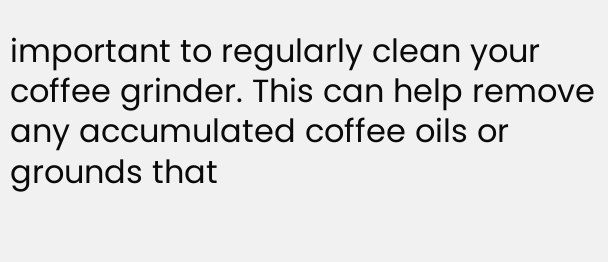important to regularly clean your coffee grinder. This can help remove any accumulated coffee oils or grounds that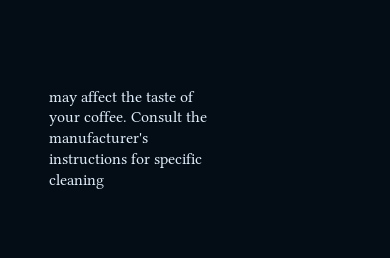may affect the taste of your coffee. Consult the manufacturer's instructions for specific cleaning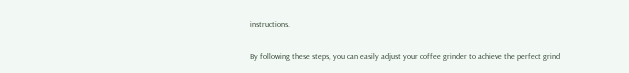instructions.

By following these steps, you can easily adjust your coffee grinder to achieve the perfect grind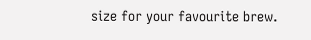size for your favourite brew.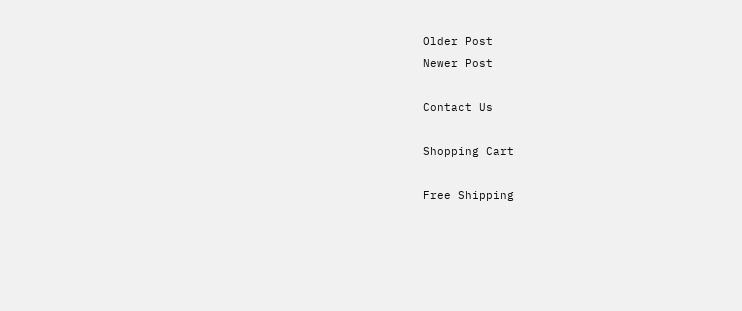Older Post
Newer Post

Contact Us

Shopping Cart

Free Shipping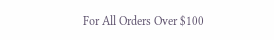For All Orders Over $100